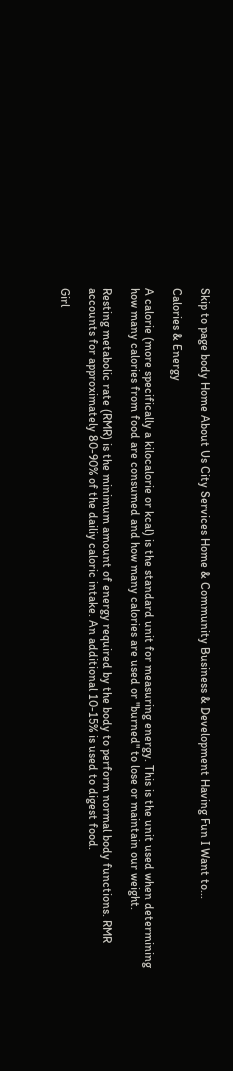Skip to page body Home About Us City Services Home & Community Business & Development Having Fun I Want to...

Calories & Energy

A calorie (more specifically a kilocalorie or kcal) is the standard unit for measuring energy. This is the unit used when determining how many calories from food are consumed and how many calories are used or "burned" to lose or maintain our weight.

Resting metabolic rate (RMR) is the minimum amount of energy required by the body to perform normal body functions. RMR accounts for approximately 80-90% of the dailiy caloric intake. An additional 10-15% is used to digest food.

Girl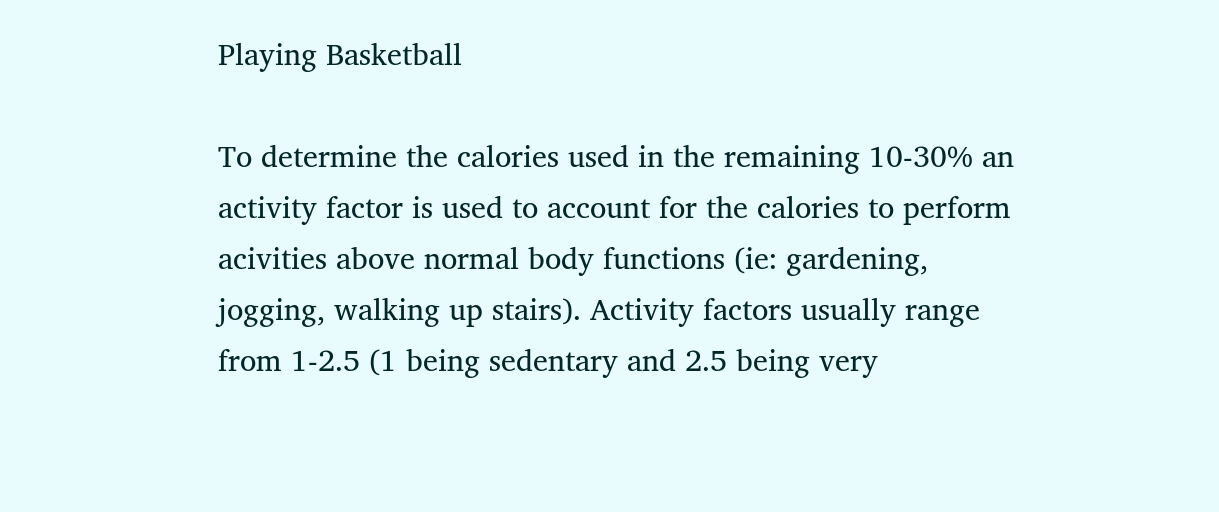Playing Basketball

To determine the calories used in the remaining 10-30% an activity factor is used to account for the calories to perform acivities above normal body functions (ie: gardening, jogging, walking up stairs). Activity factors usually range from 1-2.5 (1 being sedentary and 2.5 being very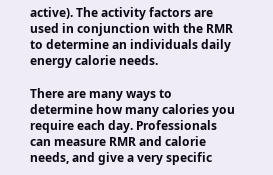active). The activity factors are used in conjunction with the RMR to determine an individuals daily energy calorie needs.

There are many ways to determine how many calories you require each day. Professionals can measure RMR and calorie needs, and give a very specific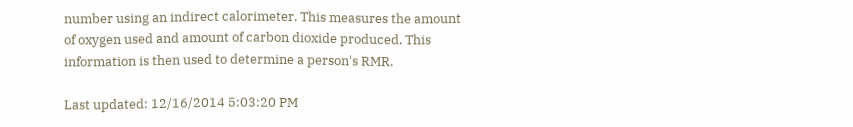number using an indirect calorimeter. This measures the amount of oxygen used and amount of carbon dioxide produced. This information is then used to determine a person's RMR.

Last updated: 12/16/2014 5:03:20 PM